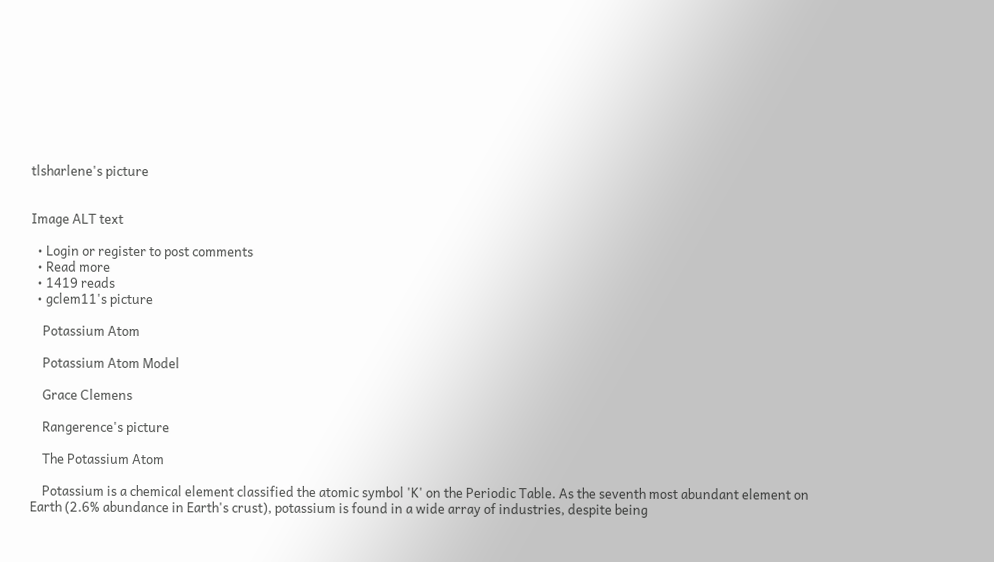tlsharlene's picture


Image ALT text

  • Login or register to post comments
  • Read more
  • 1419 reads
  • gclem11's picture

    Potassium Atom

    Potassium Atom Model

    Grace Clemens

    Rangerence's picture

    The Potassium Atom

    Potassium is a chemical element classified the atomic symbol 'K' on the Periodic Table. As the seventh most abundant element on Earth (2.6% abundance in Earth's crust), potassium is found in a wide array of industries, despite being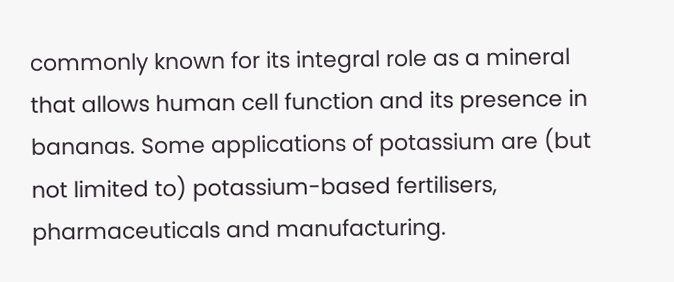commonly known for its integral role as a mineral that allows human cell function and its presence in bananas. Some applications of potassium are (but not limited to) potassium-based fertilisers, pharmaceuticals and manufacturing.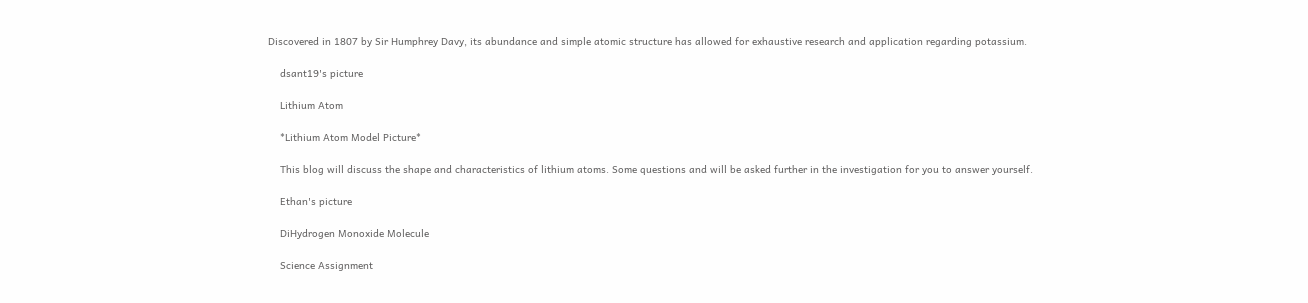Discovered in 1807 by Sir Humphrey Davy, its abundance and simple atomic structure has allowed for exhaustive research and application regarding potassium.

    dsant19's picture

    Lithium Atom

    *Lithium Atom Model Picture*

    This blog will discuss the shape and characteristics of lithium atoms. Some questions and will be asked further in the investigation for you to answer yourself.

    Ethan's picture

    DiHydrogen Monoxide Molecule

    Science Assignment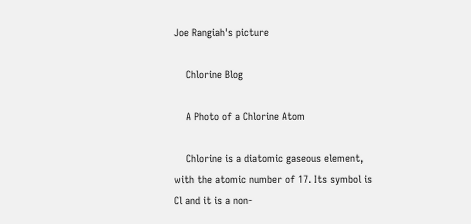Joe Rangiah's picture

    Chlorine Blog

    A Photo of a Chlorine Atom

    Chlorine is a diatomic gaseous element, with the atomic number of 17. Its symbol is Cl and it is a non-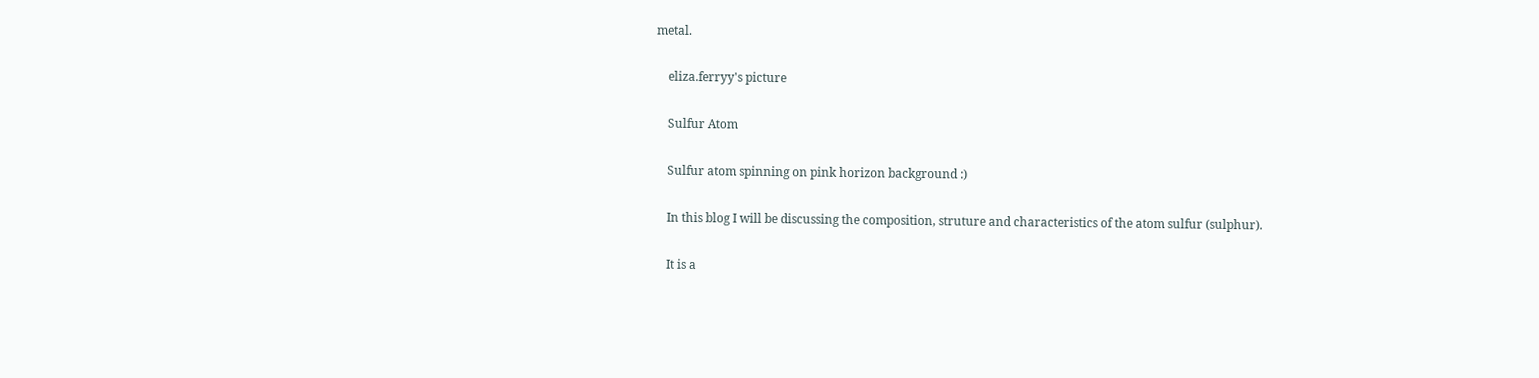metal.

    eliza.ferryy's picture

    Sulfur Atom

    Sulfur atom spinning on pink horizon background :)

    In this blog I will be discussing the composition, struture and characteristics of the atom sulfur (sulphur).

    It is a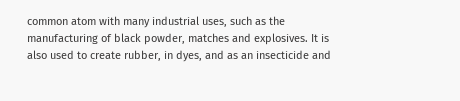common atom with many industrial uses, such as the manufacturing of black powder, matches and explosives. It is also used to create rubber, in dyes, and as an insecticide and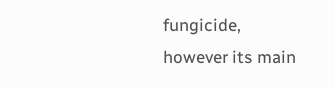fungicide, however its main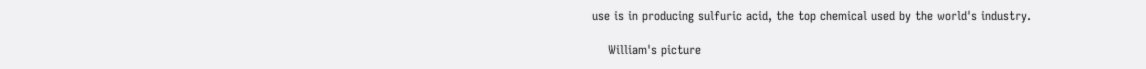use is in producing sulfuric acid, the top chemical used by the world's industry.

    William's picture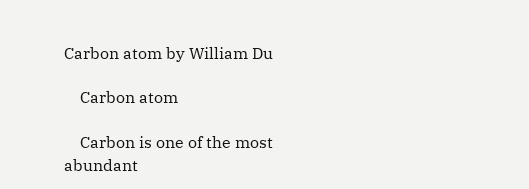Carbon atom by William Du

    Carbon atom

    Carbon is one of the most abundant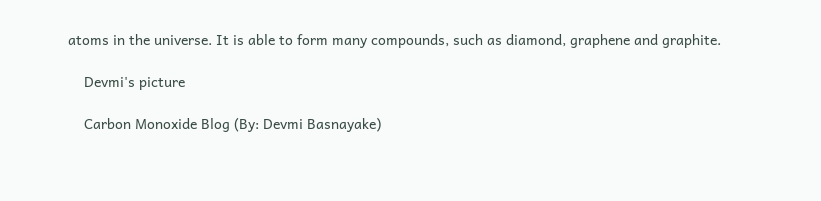atoms in the universe. It is able to form many compounds, such as diamond, graphene and graphite.

    Devmi's picture

    Carbon Monoxide Blog (By: Devmi Basnayake)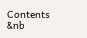Contents                                           &nb